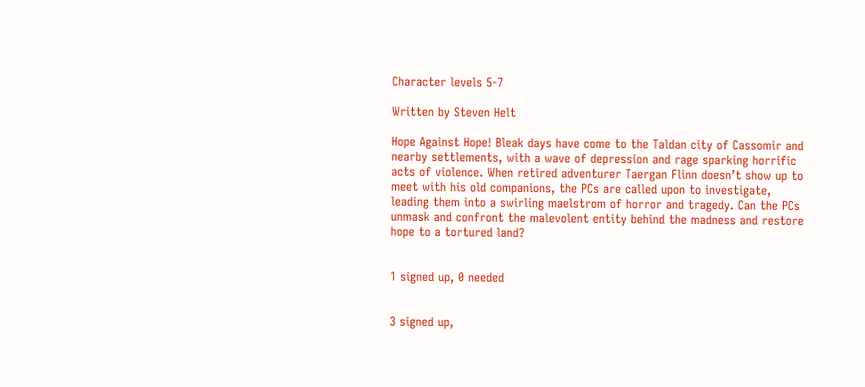Character levels 5-7

Written by Steven Helt

Hope Against Hope! Bleak days have come to the Taldan city of Cassomir and nearby settlements, with a wave of depression and rage sparking horrific acts of violence. When retired adventurer Taergan Flinn doesn’t show up to meet with his old companions, the PCs are called upon to investigate, leading them into a swirling maelstrom of horror and tragedy. Can the PCs unmask and confront the malevolent entity behind the madness and restore hope to a tortured land?


1 signed up, 0 needed


3 signed up,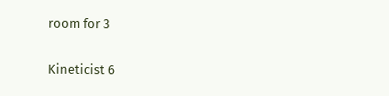room for 3

Kineticist 6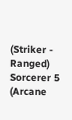(Striker - Ranged)
Sorcerer 5 (Arcane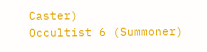Caster)
Occultist 6 (Summoner)